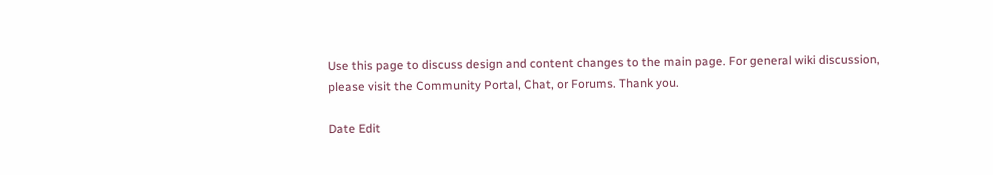Use this page to discuss design and content changes to the main page. For general wiki discussion, please visit the Community Portal, Chat, or Forums. Thank you.

Date Edit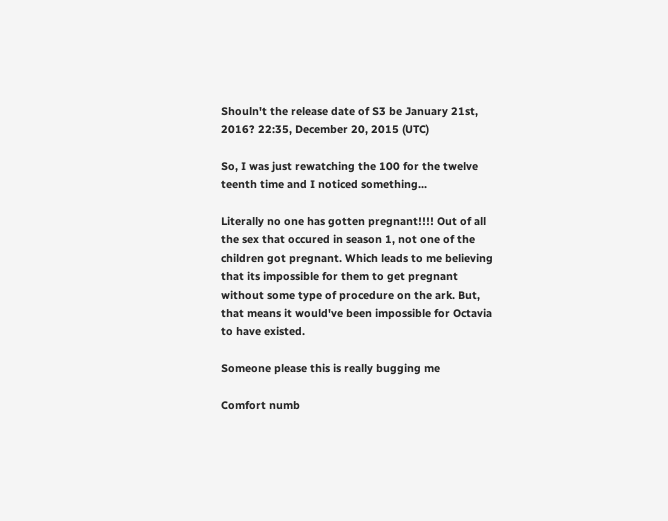Shouln't the release date of S3 be January 21st, 2016? 22:35, December 20, 2015 (UTC)

So, I was just rewatching the 100 for the twelve teenth time and I noticed something...

Literally no one has gotten pregnant!!!! Out of all the sex that occured in season 1, not one of the children got pregnant. Which leads to me believing that its impossible for them to get pregnant without some type of procedure on the ark. But, that means it would've been impossible for Octavia to have existed.

Someone please this is really bugging me

Comfort numb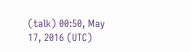(talk) 00:50, May 17, 2016 (UTC)